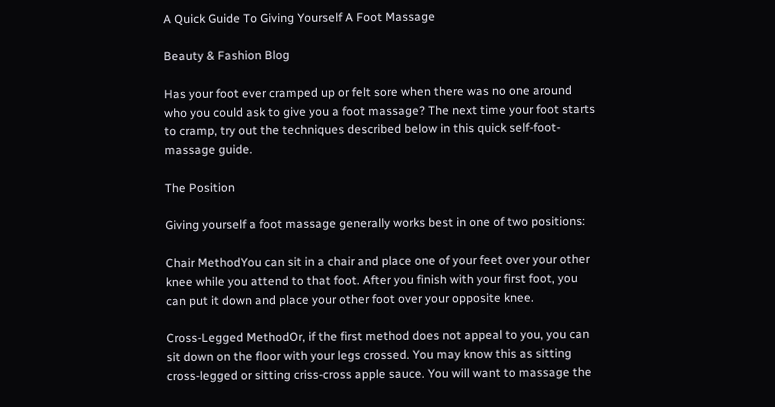A Quick Guide To Giving Yourself A Foot Massage

Beauty & Fashion Blog

Has your foot ever cramped up or felt sore when there was no one around who you could ask to give you a foot massage? The next time your foot starts to cramp, try out the techniques described below in this quick self-foot-massage guide.

The Position

Giving yourself a foot massage generally works best in one of two positions:

Chair MethodYou can sit in a chair and place one of your feet over your other knee while you attend to that foot. After you finish with your first foot, you can put it down and place your other foot over your opposite knee.

Cross-Legged MethodOr, if the first method does not appeal to you, you can sit down on the floor with your legs crossed. You may know this as sitting cross-legged or sitting criss-cross apple sauce. You will want to massage the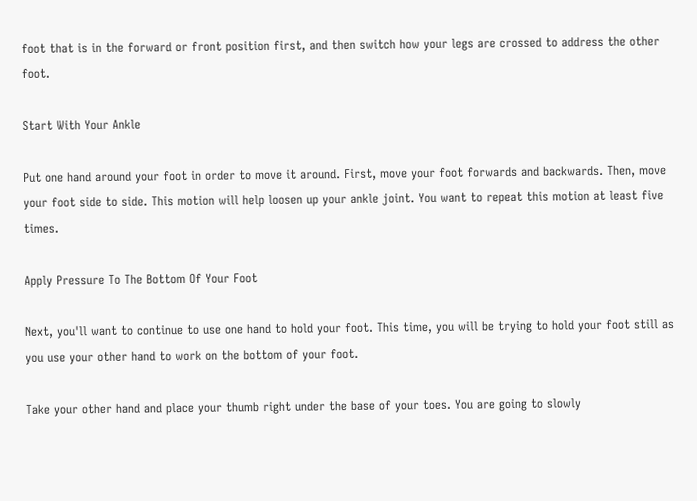foot that is in the forward or front position first, and then switch how your legs are crossed to address the other foot.

Start With Your Ankle

Put one hand around your foot in order to move it around. First, move your foot forwards and backwards. Then, move your foot side to side. This motion will help loosen up your ankle joint. You want to repeat this motion at least five times.

Apply Pressure To The Bottom Of Your Foot

Next, you'll want to continue to use one hand to hold your foot. This time, you will be trying to hold your foot still as you use your other hand to work on the bottom of your foot.

Take your other hand and place your thumb right under the base of your toes. You are going to slowly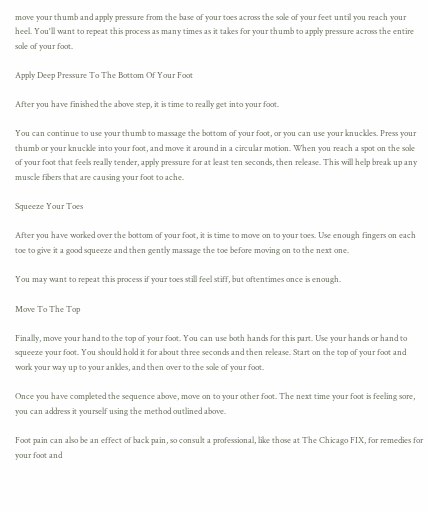move your thumb and apply pressure from the base of your toes across the sole of your feet until you reach your heel. You'll want to repeat this process as many times as it takes for your thumb to apply pressure across the entire sole of your foot.

Apply Deep Pressure To The Bottom Of Your Foot

After you have finished the above step, it is time to really get into your foot.

You can continue to use your thumb to massage the bottom of your foot, or you can use your knuckles. Press your thumb or your knuckle into your foot, and move it around in a circular motion. When you reach a spot on the sole of your foot that feels really tender, apply pressure for at least ten seconds, then release. This will help break up any muscle fibers that are causing your foot to ache.

Squeeze Your Toes

After you have worked over the bottom of your foot, it is time to move on to your toes. Use enough fingers on each toe to give it a good squeeze and then gently massage the toe before moving on to the next one.

You may want to repeat this process if your toes still feel stiff, but oftentimes once is enough.

Move To The Top

Finally, move your hand to the top of your foot. You can use both hands for this part. Use your hands or hand to squeeze your foot. You should hold it for about three seconds and then release. Start on the top of your foot and work your way up to your ankles, and then over to the sole of your foot.

Once you have completed the sequence above, move on to your other foot. The next time your foot is feeling sore, you can address it yourself using the method outlined above.

Foot pain can also be an effect of back pain, so consult a professional, like those at The Chicago FIX, for remedies for your foot and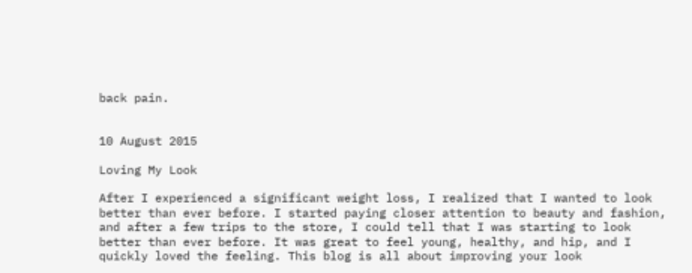back pain.


10 August 2015

Loving My Look

After I experienced a significant weight loss, I realized that I wanted to look better than ever before. I started paying closer attention to beauty and fashion, and after a few trips to the store, I could tell that I was starting to look better than ever before. It was great to feel young, healthy, and hip, and I quickly loved the feeling. This blog is all about improving your look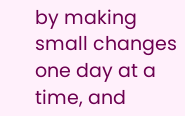by making small changes one day at a time, and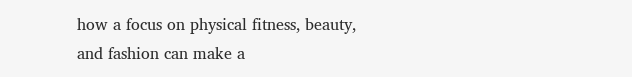how a focus on physical fitness, beauty, and fashion can make a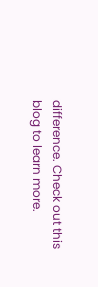difference. Check out this blog to learn more.